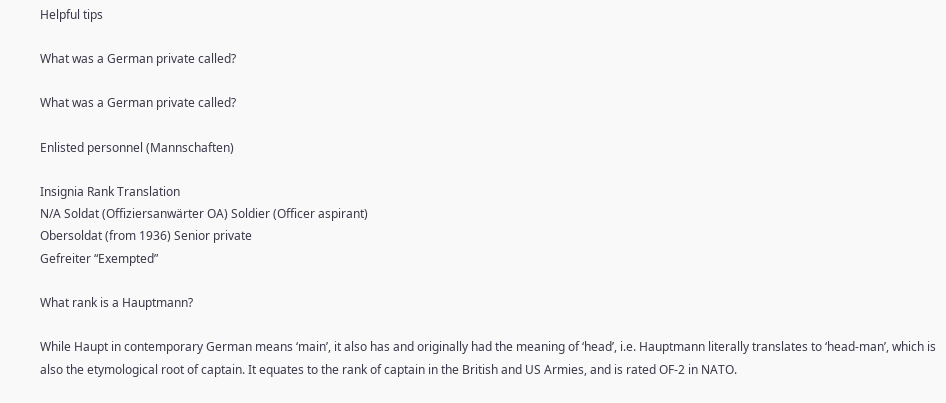Helpful tips

What was a German private called?

What was a German private called?

Enlisted personnel (Mannschaften)

Insignia Rank Translation
N/A Soldat (Offiziersanwärter OA) Soldier (Officer aspirant)
Obersoldat (from 1936) Senior private
Gefreiter “Exempted”

What rank is a Hauptmann?

While Haupt in contemporary German means ‘main’, it also has and originally had the meaning of ‘head’, i.e. Hauptmann literally translates to ‘head-man’, which is also the etymological root of captain. It equates to the rank of captain in the British and US Armies, and is rated OF-2 in NATO.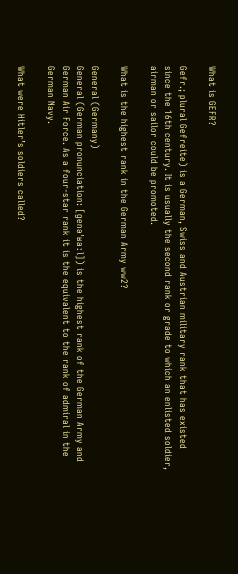What is GEFR?

Gefr.; plural Gefreite) is a German, Swiss and Austrian military rank that has existed since the 16th century. It is usually the second rank or grade to which an enlisted soldier, airman or sailor could be promoted.

What is the highest rank in the German Army ww2?

General (Germany)
General (German pronunciation: [ɡenəˈʁaːl]) is the highest rank of the German Army and German Air Force. As a four-star rank it is the equivalent to the rank of admiral in the German Navy.

What were Hitler’s soldiers called?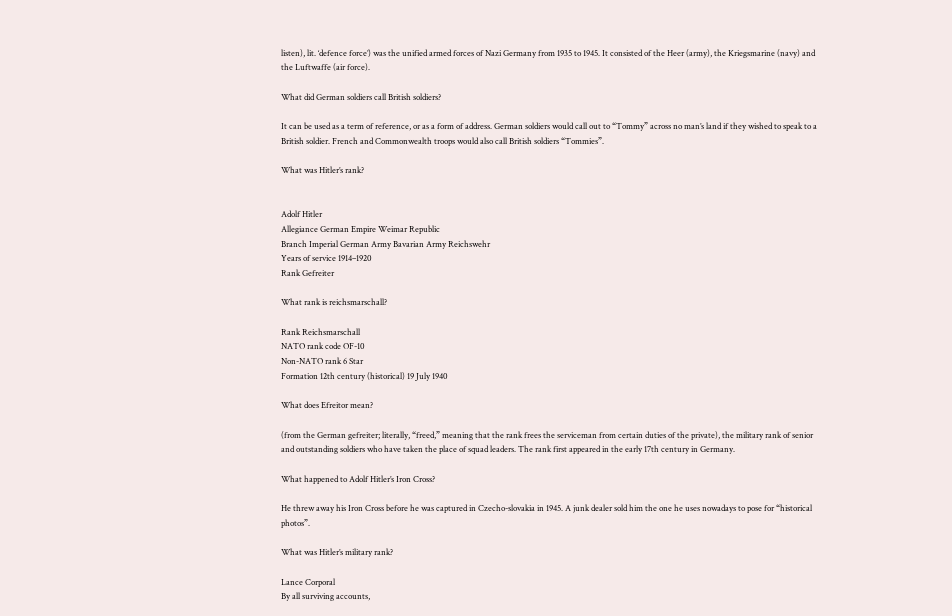listen), lit. ‘defence force’) was the unified armed forces of Nazi Germany from 1935 to 1945. It consisted of the Heer (army), the Kriegsmarine (navy) and the Luftwaffe (air force).

What did German soldiers call British soldiers?

It can be used as a term of reference, or as a form of address. German soldiers would call out to “Tommy” across no man’s land if they wished to speak to a British soldier. French and Commonwealth troops would also call British soldiers “Tommies”.

What was Hitler’s rank?


Adolf Hitler
Allegiance German Empire Weimar Republic
Branch Imperial German Army Bavarian Army Reichswehr
Years of service 1914–1920
Rank Gefreiter

What rank is reichsmarschall?

Rank Reichsmarschall
NATO rank code OF-10
Non-NATO rank 6 Star
Formation 12th century (historical) 19 July 1940

What does Efreitor mean?

(from the German gefreiter; literally, “freed,” meaning that the rank frees the serviceman from certain duties of the private), the military rank of senior and outstanding soldiers who have taken the place of squad leaders. The rank first appeared in the early 17th century in Germany.

What happened to Adolf Hitler’s Iron Cross?

He threw away his Iron Cross before he was captured in Czecho-slovakia in 1945. A junk dealer sold him the one he uses nowadays to pose for “historical photos”.

What was Hitler’s military rank?

Lance Corporal
By all surviving accounts,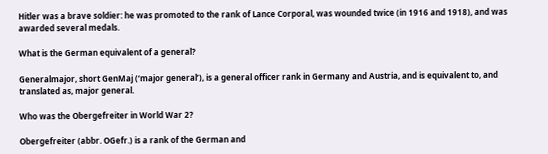Hitler was a brave soldier: he was promoted to the rank of Lance Corporal, was wounded twice (in 1916 and 1918), and was awarded several medals.

What is the German equivalent of a general?

Generalmajor, short GenMaj (‘major general’), is a general officer rank in Germany and Austria, and is equivalent to, and translated as, major general.

Who was the Obergefreiter in World War 2?

Obergefreiter (abbr. OGefr.) is a rank of the German and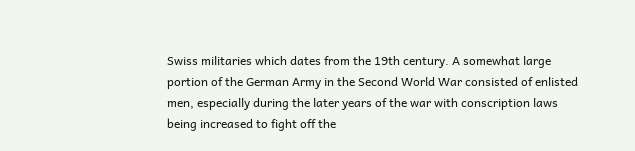Swiss militaries which dates from the 19th century. A somewhat large portion of the German Army in the Second World War consisted of enlisted men, especially during the later years of the war with conscription laws being increased to fight off the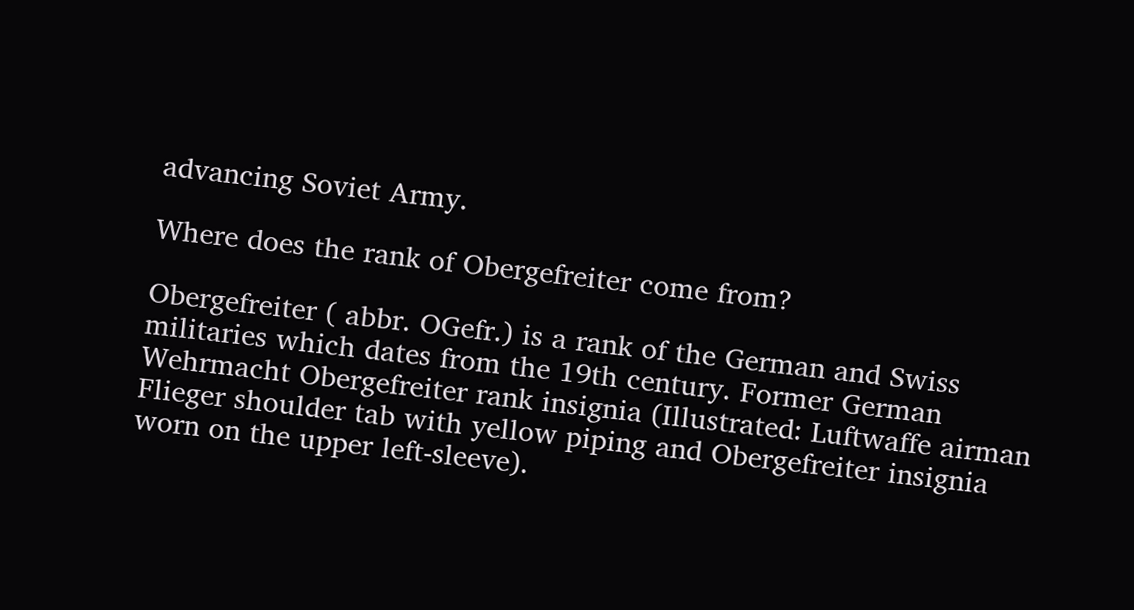advancing Soviet Army.

Where does the rank of Obergefreiter come from?

Obergefreiter ( abbr. OGefr.) is a rank of the German and Swiss militaries which dates from the 19th century. Former German Wehrmacht Obergefreiter rank insignia (Illustrated: Luftwaffe airman Flieger shoulder tab with yellow piping and Obergefreiter insignia worn on the upper left-sleeve).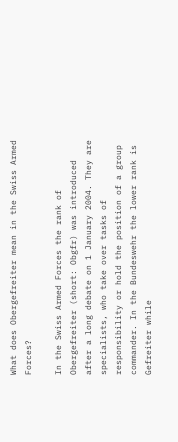What does Obergefreiter mean in the Swiss Armed Forces?

In the Swiss Armed Forces the rank of Obergefreiter (short: Obgfr) was introduced after a long debate on 1 January 2004. They are specialists, who take over tasks of responsibility or hold the position of a group commander. In the Bundeswehr the lower rank is Gefreiter while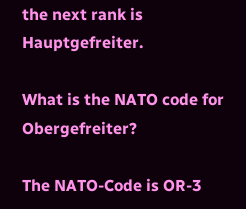the next rank is Hauptgefreiter.

What is the NATO code for Obergefreiter?

The NATO-Code is OR-3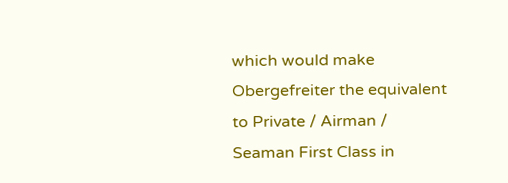which would make Obergefreiter the equivalent to Private / Airman / Seaman First Class in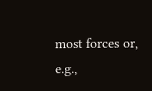most forces or, e.g.,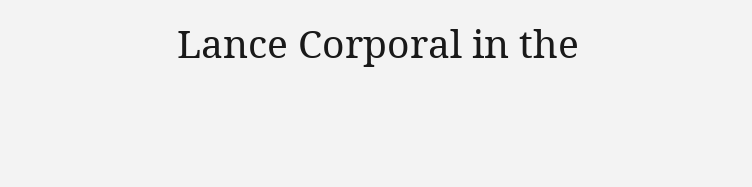Lance Corporal in the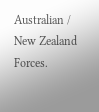Australian / New Zealand Forces.